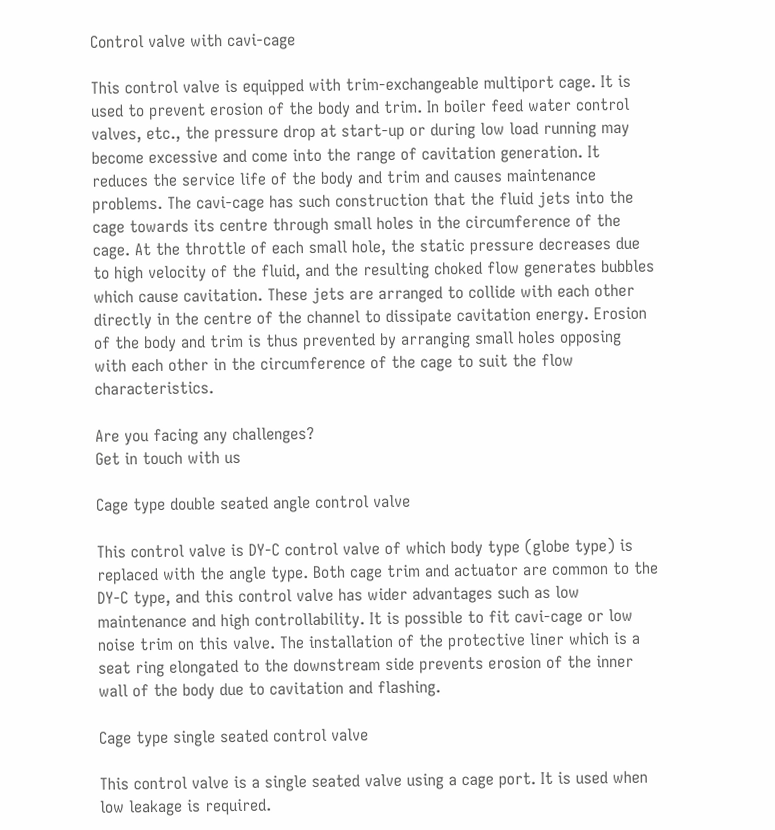Control valve with cavi-cage

This control valve is equipped with trim-exchangeable multiport cage. It is used to prevent erosion of the body and trim. In boiler feed water control valves, etc., the pressure drop at start-up or during low load running may become excessive and come into the range of cavitation generation. It reduces the service life of the body and trim and causes maintenance problems. The cavi-cage has such construction that the fluid jets into the cage towards its centre through small holes in the circumference of the cage. At the throttle of each small hole, the static pressure decreases due to high velocity of the fluid, and the resulting choked flow generates bubbles which cause cavitation. These jets are arranged to collide with each other directly in the centre of the channel to dissipate cavitation energy. Erosion of the body and trim is thus prevented by arranging small holes opposing with each other in the circumference of the cage to suit the flow characteristics.

Are you facing any challenges?
Get in touch with us

Cage type double seated angle control valve

This control valve is DY-C control valve of which body type (globe type) is replaced with the angle type. Both cage trim and actuator are common to the DY-C type, and this control valve has wider advantages such as low maintenance and high controllability. It is possible to fit cavi-cage or low noise trim on this valve. The installation of the protective liner which is a seat ring elongated to the downstream side prevents erosion of the inner wall of the body due to cavitation and flashing.

Cage type single seated control valve

This control valve is a single seated valve using a cage port. It is used when low leakage is required.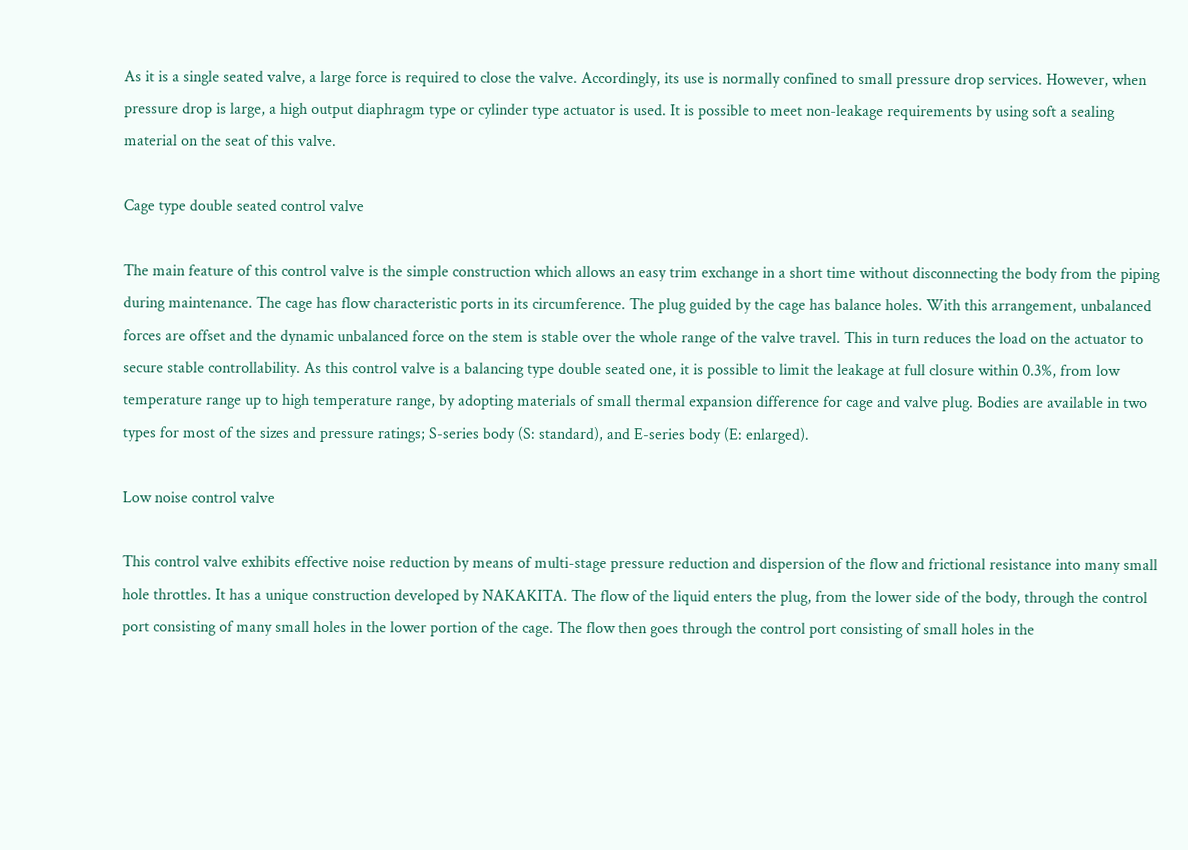As it is a single seated valve, a large force is required to close the valve. Accordingly, its use is normally confined to small pressure drop services. However, when pressure drop is large, a high output diaphragm type or cylinder type actuator is used. It is possible to meet non-leakage requirements by using soft a sealing material on the seat of this valve.

Cage type double seated control valve

The main feature of this control valve is the simple construction which allows an easy trim exchange in a short time without disconnecting the body from the piping during maintenance. The cage has flow characteristic ports in its circumference. The plug guided by the cage has balance holes. With this arrangement, unbalanced forces are offset and the dynamic unbalanced force on the stem is stable over the whole range of the valve travel. This in turn reduces the load on the actuator to secure stable controllability. As this control valve is a balancing type double seated one, it is possible to limit the leakage at full closure within 0.3%, from low temperature range up to high temperature range, by adopting materials of small thermal expansion difference for cage and valve plug. Bodies are available in two types for most of the sizes and pressure ratings; S-series body (S: standard), and E-series body (E: enlarged).

Low noise control valve

This control valve exhibits effective noise reduction by means of multi-stage pressure reduction and dispersion of the flow and frictional resistance into many small hole throttles. It has a unique construction developed by NAKAKITA. The flow of the liquid enters the plug, from the lower side of the body, through the control port consisting of many small holes in the lower portion of the cage. The flow then goes through the control port consisting of small holes in the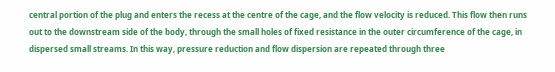central portion of the plug and enters the recess at the centre of the cage, and the flow velocity is reduced. This flow then runs out to the downstream side of the body, through the small holes of fixed resistance in the outer circumference of the cage, in dispersed small streams. In this way, pressure reduction and flow dispersion are repeated through three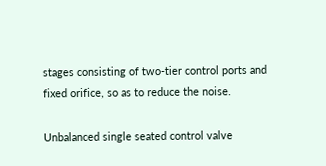stages consisting of two-tier control ports and fixed orifice, so as to reduce the noise.

Unbalanced single seated control valve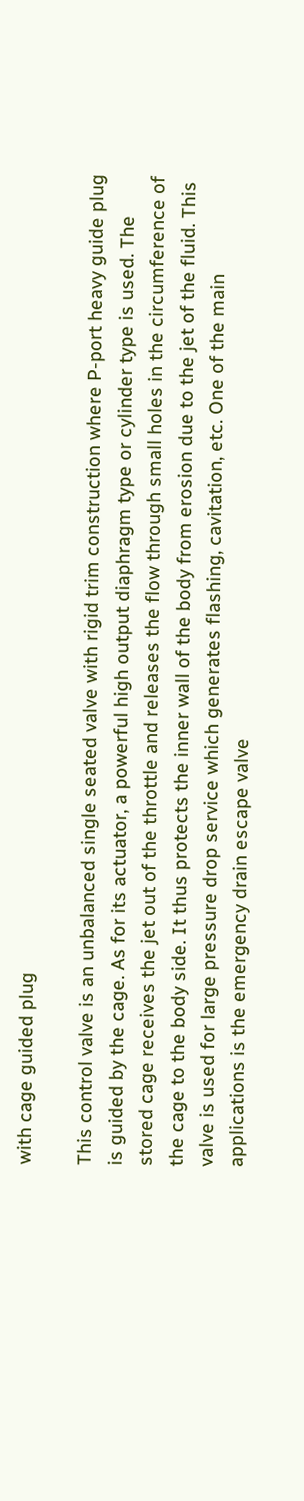with cage guided plug

This control valve is an unbalanced single seated valve with rigid trim construction where P-port heavy guide plug is guided by the cage. As for its actuator, a powerful high output diaphragm type or cylinder type is used. The stored cage receives the jet out of the throttle and releases the flow through small holes in the circumference of the cage to the body side. It thus protects the inner wall of the body from erosion due to the jet of the fluid. This valve is used for large pressure drop service which generates flashing, cavitation, etc. One of the main applications is the emergency drain escape valve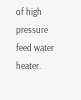of high pressure feed water heater.